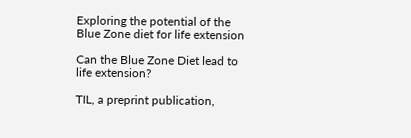Exploring the potential of the Blue Zone diet for life extension

Can the Blue Zone Diet lead to life extension?

TIL, a preprint publication,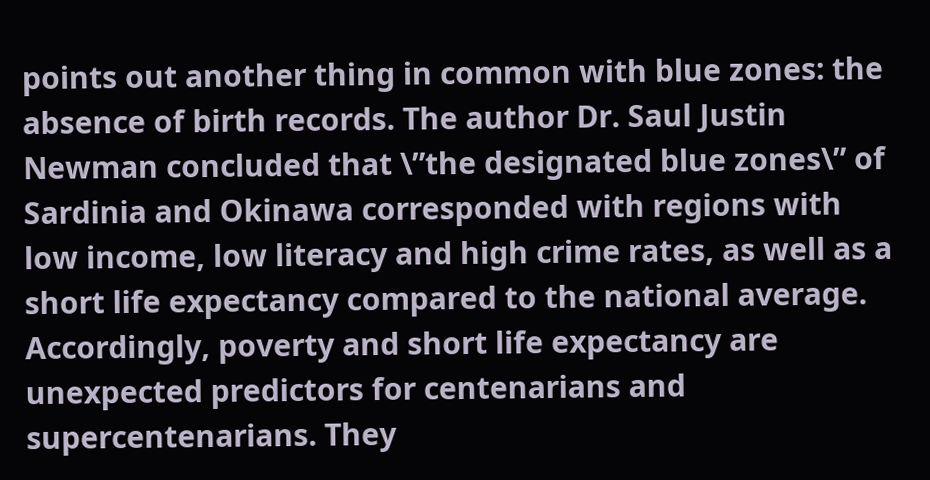points out another thing in common with blue zones: the absence of birth records. The author Dr. Saul Justin Newman concluded that \”the designated blue zones\” of Sardinia and Okinawa corresponded with regions with low income, low literacy and high crime rates, as well as a short life expectancy compared to the national average. Accordingly, poverty and short life expectancy are unexpected predictors for centenarians and supercentenarians. They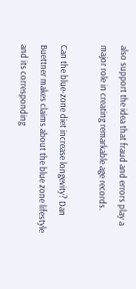also support the idea that fraud and errors play a major role in creating remarkable age records.

Can the blue-zone diet increase longevity? Dan Buettner makes claims about the blue zone lifestyle and its corresponding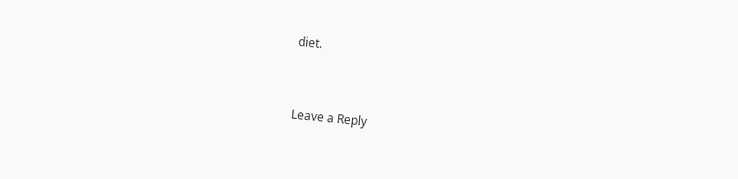diet.


Leave a Reply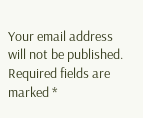Your email address will not be published. Required fields are marked *